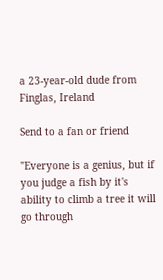a 23-year-old dude from Finglas, Ireland

Send to a fan or friend

"Everyone is a genius, but if you judge a fish by it's ability to climb a tree it will go through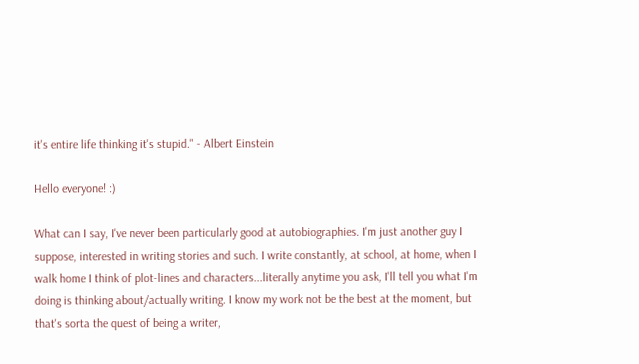it's entire life thinking it's stupid." - Albert Einstein

Hello everyone! :)

What can I say, I've never been particularly good at autobiographies. I'm just another guy I suppose, interested in writing stories and such. I write constantly, at school, at home, when I walk home I think of plot-lines and characters...literally anytime you ask, I'll tell you what I'm doing is thinking about/actually writing. I know my work not be the best at the moment, but that's sorta the quest of being a writer,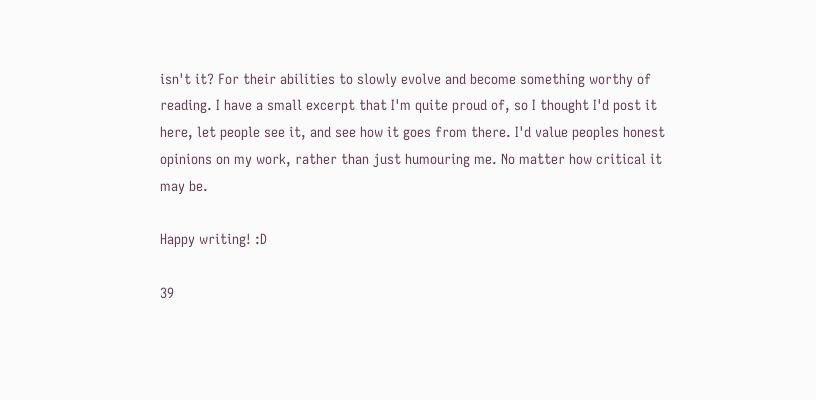isn't it? For their abilities to slowly evolve and become something worthy of reading. I have a small excerpt that I'm quite proud of, so I thought I'd post it here, let people see it, and see how it goes from there. I'd value peoples honest opinions on my work, rather than just humouring me. No matter how critical it may be.

Happy writing! :D

39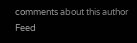comments about this author Feed